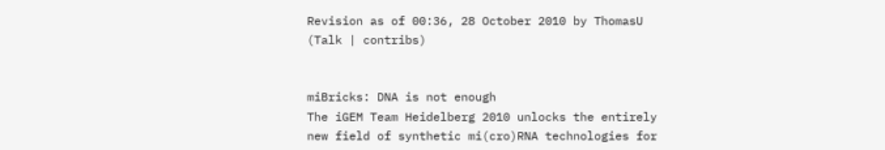Revision as of 00:36, 28 October 2010 by ThomasU (Talk | contribs)


miBricks: DNA is not enough
The iGEM Team Heidelberg 2010 unlocks the entirely new field of synthetic mi(cro)RNA technologies for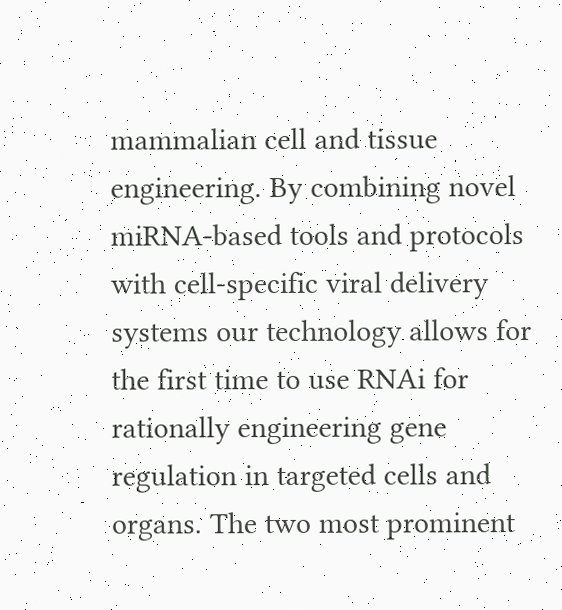mammalian cell and tissue engineering. By combining novel miRNA-based tools and protocols with cell-specific viral delivery systems our technology allows for the first time to use RNAi for rationally engineering gene regulation in targeted cells and organs. The two most prominent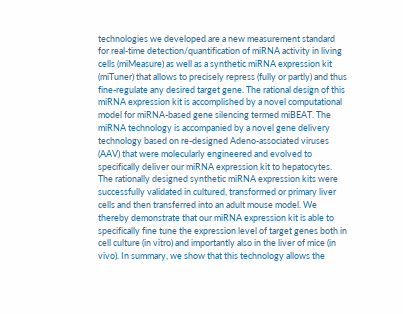technologies we developed are a new measurement standard for real-time detection/quantification of miRNA activity in living cells (miMeasure) as well as a synthetic miRNA expression kit (miTuner) that allows to precisely repress (fully or partly) and thus fine-regulate any desired target gene. The rational design of this miRNA expression kit is accomplished by a novel computational model for miRNA-based gene silencing termed miBEAT. The miRNA technology is accompanied by a novel gene delivery technology based on re-designed Adeno-associated viruses (AAV) that were molecularly engineered and evolved to specifically deliver our miRNA expression kit to hepatocytes. The rationally designed synthetic miRNA expression kits were successfully validated in cultured, transformed or primary liver cells and then transferred into an adult mouse model. We thereby demonstrate that our miRNA expression kit is able to specifically fine tune the expression level of target genes both in cell culture (in vitro) and importantly also in the liver of mice (in vivo). In summary, we show that this technology allows the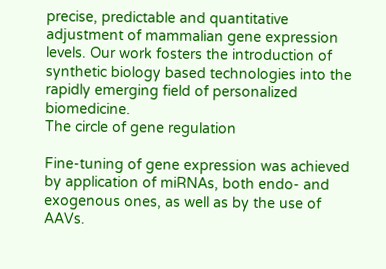precise, predictable and quantitative adjustment of mammalian gene expression levels. Our work fosters the introduction of synthetic biology based technologies into the rapidly emerging field of personalized biomedicine.
The circle of gene regulation

Fine-tuning of gene expression was achieved by application of miRNAs, both endo- and exogenous ones, as well as by the use of AAVs.